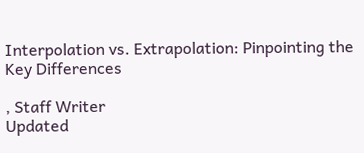Interpolation vs. Extrapolation: Pinpointing the Key Differences

, Staff Writer
Updated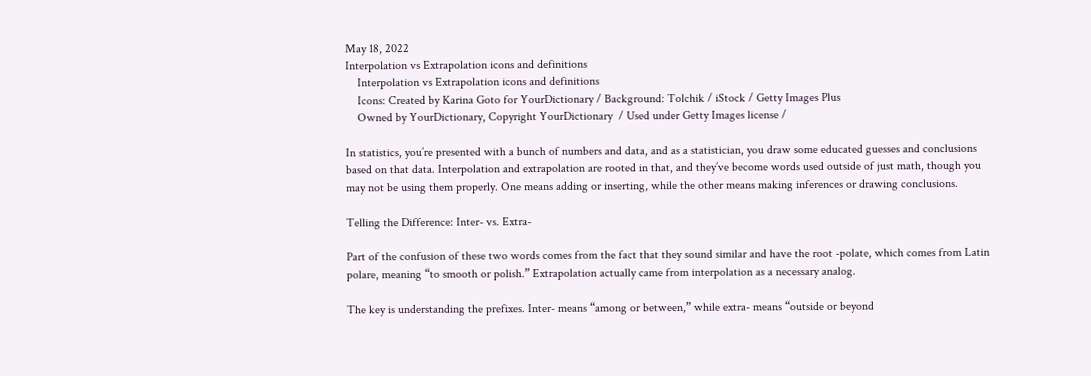May 18, 2022
Interpolation vs Extrapolation icons and definitions
    Interpolation vs Extrapolation icons and definitions
    Icons: Created by Karina Goto for YourDictionary / Background: Tolchik / iStock / Getty Images Plus
    Owned by YourDictionary, Copyright YourDictionary  / Used under Getty Images license /

In statistics, you’re presented with a bunch of numbers and data, and as a statistician, you draw some educated guesses and conclusions based on that data. Interpolation and extrapolation are rooted in that, and they’ve become words used outside of just math, though you may not be using them properly. One means adding or inserting, while the other means making inferences or drawing conclusions.

Telling the Difference: Inter- vs. Extra-

Part of the confusion of these two words comes from the fact that they sound similar and have the root -polate, which comes from Latin polare, meaning “to smooth or polish.” Extrapolation actually came from interpolation as a necessary analog.

The key is understanding the prefixes. Inter- means “among or between,” while extra- means “outside or beyond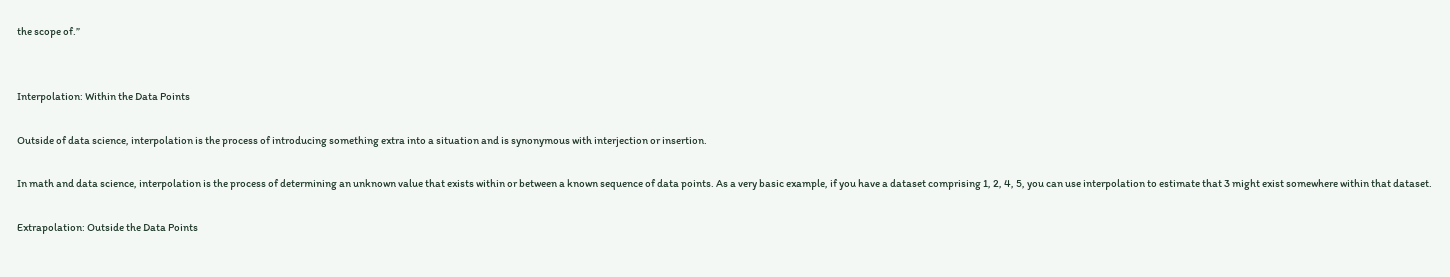the scope of.”


Interpolation: Within the Data Points

Outside of data science, interpolation is the process of introducing something extra into a situation and is synonymous with interjection or insertion.

In math and data science, interpolation is the process of determining an unknown value that exists within or between a known sequence of data points. As a very basic example, if you have a dataset comprising 1, 2, 4, 5, you can use interpolation to estimate that 3 might exist somewhere within that dataset.

Extrapolation: Outside the Data Points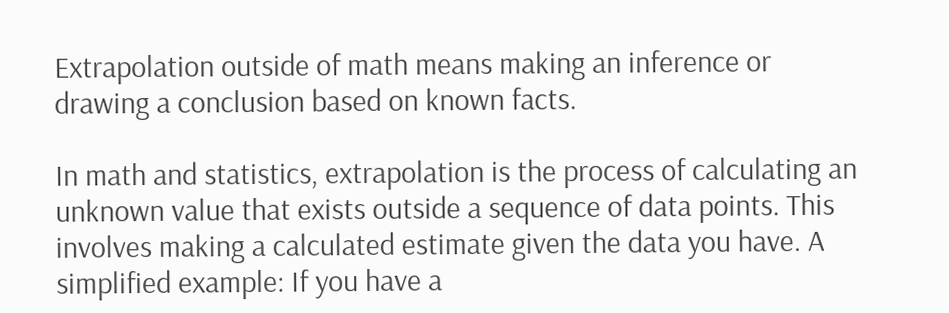Extrapolation outside of math means making an inference or drawing a conclusion based on known facts.

In math and statistics, extrapolation is the process of calculating an unknown value that exists outside a sequence of data points. This involves making a calculated estimate given the data you have. A simplified example: If you have a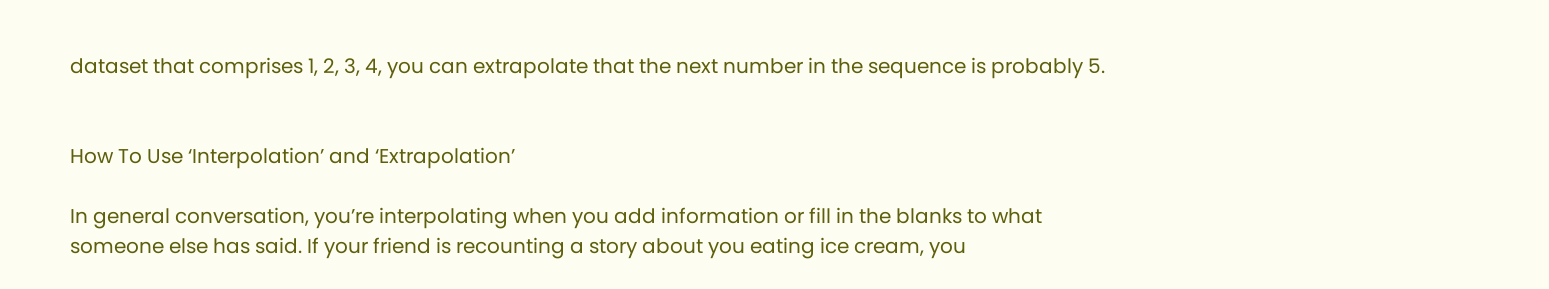dataset that comprises 1, 2, 3, 4, you can extrapolate that the next number in the sequence is probably 5.


How To Use ‘Interpolation’ and ‘Extrapolation’

In general conversation, you’re interpolating when you add information or fill in the blanks to what someone else has said. If your friend is recounting a story about you eating ice cream, you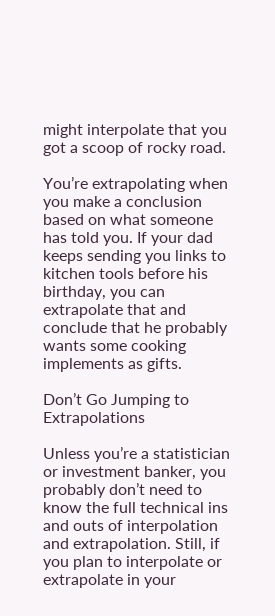might interpolate that you got a scoop of rocky road.

You’re extrapolating when you make a conclusion based on what someone has told you. If your dad keeps sending you links to kitchen tools before his birthday, you can extrapolate that and conclude that he probably wants some cooking implements as gifts.

Don’t Go Jumping to Extrapolations

Unless you’re a statistician or investment banker, you probably don’t need to know the full technical ins and outs of interpolation and extrapolation. Still, if you plan to interpolate or extrapolate in your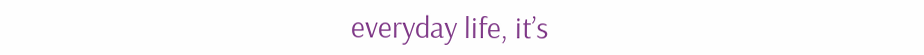everyday life, it’s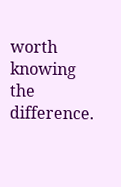worth knowing the difference.